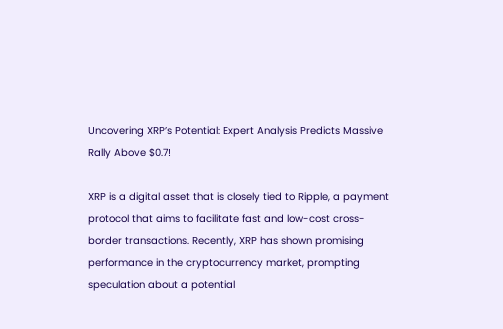Uncovering XRP’s Potential: Expert Analysis Predicts Massive Rally Above $0.7!

XRP is a digital asset that is closely tied to Ripple, a payment protocol that aims to facilitate fast and low-cost cross-border transactions. Recently, XRP has shown promising performance in the cryptocurrency market, prompting speculation about a potential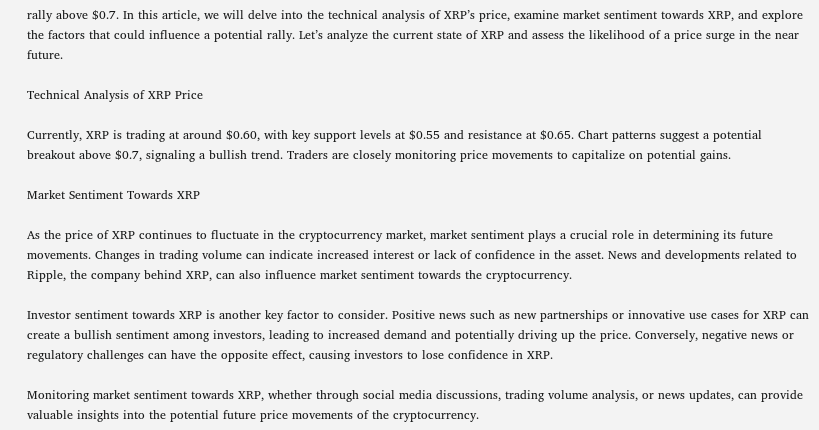rally above $0.7. In this article, we will delve into the technical analysis of XRP’s price, examine market sentiment towards XRP, and explore the factors that could influence a potential rally. Let’s analyze the current state of XRP and assess the likelihood of a price surge in the near future.

Technical Analysis of XRP Price

Currently, XRP is trading at around $0.60, with key support levels at $0.55 and resistance at $0.65. Chart patterns suggest a potential breakout above $0.7, signaling a bullish trend. Traders are closely monitoring price movements to capitalize on potential gains.

Market Sentiment Towards XRP

As the price of XRP continues to fluctuate in the cryptocurrency market, market sentiment plays a crucial role in determining its future movements. Changes in trading volume can indicate increased interest or lack of confidence in the asset. News and developments related to Ripple, the company behind XRP, can also influence market sentiment towards the cryptocurrency.

Investor sentiment towards XRP is another key factor to consider. Positive news such as new partnerships or innovative use cases for XRP can create a bullish sentiment among investors, leading to increased demand and potentially driving up the price. Conversely, negative news or regulatory challenges can have the opposite effect, causing investors to lose confidence in XRP.

Monitoring market sentiment towards XRP, whether through social media discussions, trading volume analysis, or news updates, can provide valuable insights into the potential future price movements of the cryptocurrency.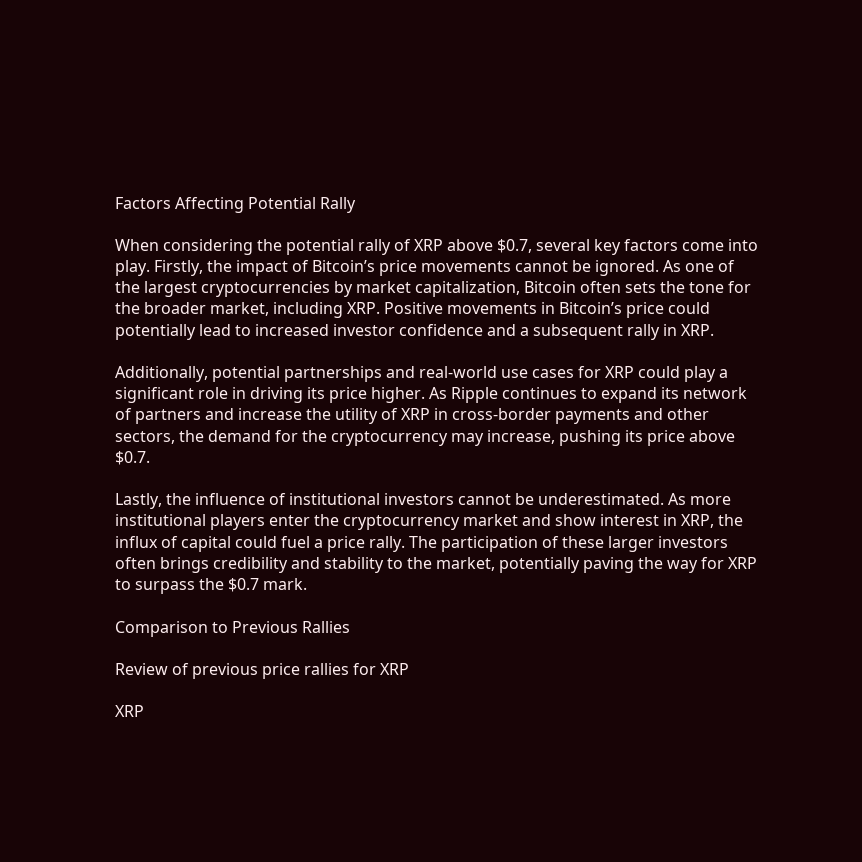Factors Affecting Potential Rally

When considering the potential rally of XRP above $0.7, several key factors come into play. Firstly, the impact of Bitcoin’s price movements cannot be ignored. As one of the largest cryptocurrencies by market capitalization, Bitcoin often sets the tone for the broader market, including XRP. Positive movements in Bitcoin’s price could potentially lead to increased investor confidence and a subsequent rally in XRP.

Additionally, potential partnerships and real-world use cases for XRP could play a significant role in driving its price higher. As Ripple continues to expand its network of partners and increase the utility of XRP in cross-border payments and other sectors, the demand for the cryptocurrency may increase, pushing its price above $0.7.

Lastly, the influence of institutional investors cannot be underestimated. As more institutional players enter the cryptocurrency market and show interest in XRP, the influx of capital could fuel a price rally. The participation of these larger investors often brings credibility and stability to the market, potentially paving the way for XRP to surpass the $0.7 mark.

Comparison to Previous Rallies

Review of previous price rallies for XRP

XRP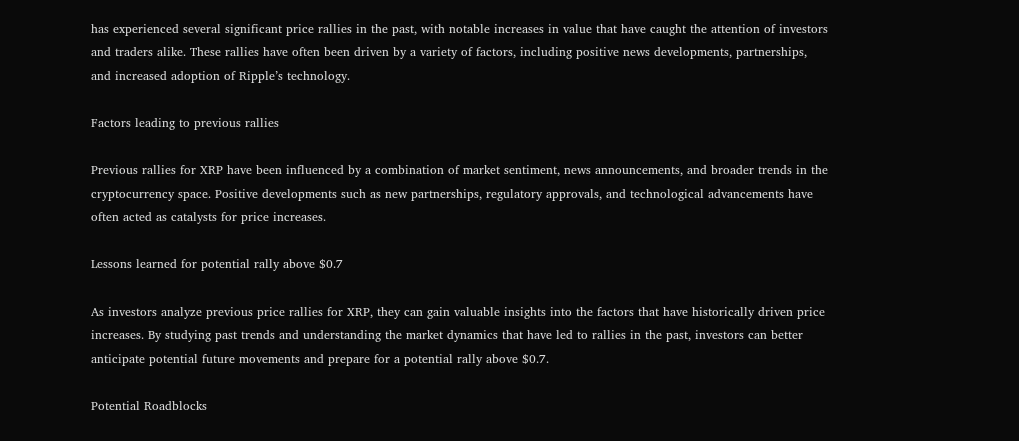has experienced several significant price rallies in the past, with notable increases in value that have caught the attention of investors and traders alike. These rallies have often been driven by a variety of factors, including positive news developments, partnerships, and increased adoption of Ripple’s technology.

Factors leading to previous rallies

Previous rallies for XRP have been influenced by a combination of market sentiment, news announcements, and broader trends in the cryptocurrency space. Positive developments such as new partnerships, regulatory approvals, and technological advancements have often acted as catalysts for price increases.

Lessons learned for potential rally above $0.7

As investors analyze previous price rallies for XRP, they can gain valuable insights into the factors that have historically driven price increases. By studying past trends and understanding the market dynamics that have led to rallies in the past, investors can better anticipate potential future movements and prepare for a potential rally above $0.7.

Potential Roadblocks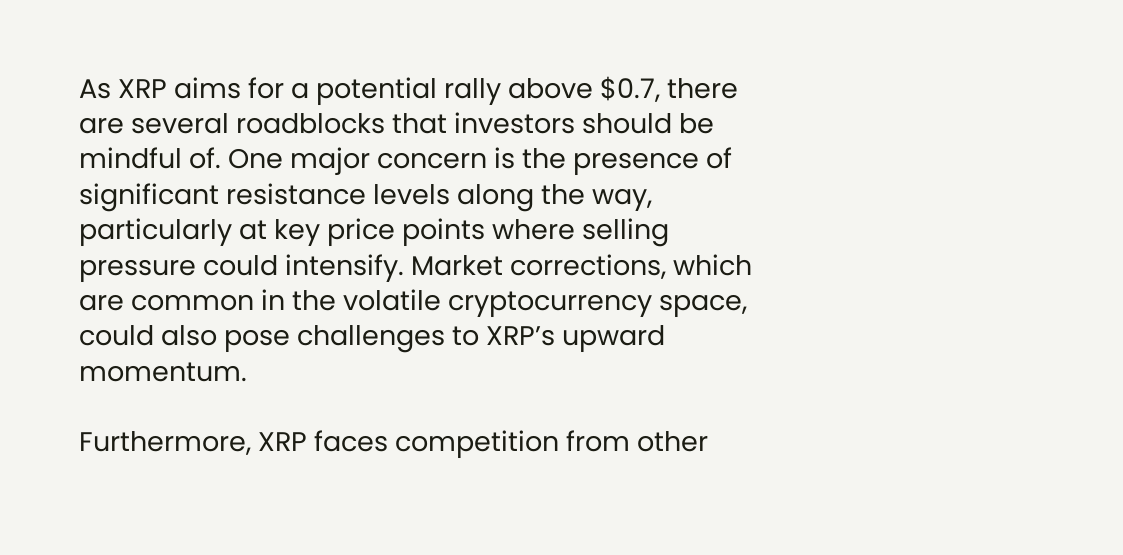As XRP aims for a potential rally above $0.7, there are several roadblocks that investors should be mindful of. One major concern is the presence of significant resistance levels along the way, particularly at key price points where selling pressure could intensify. Market corrections, which are common in the volatile cryptocurrency space, could also pose challenges to XRP’s upward momentum.

Furthermore, XRP faces competition from other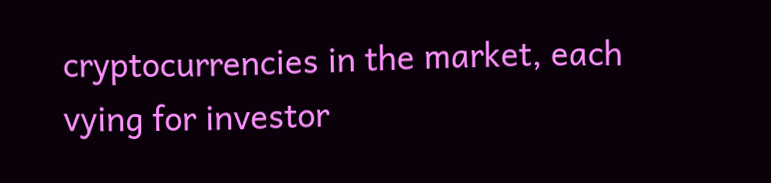cryptocurrencies in the market, each vying for investor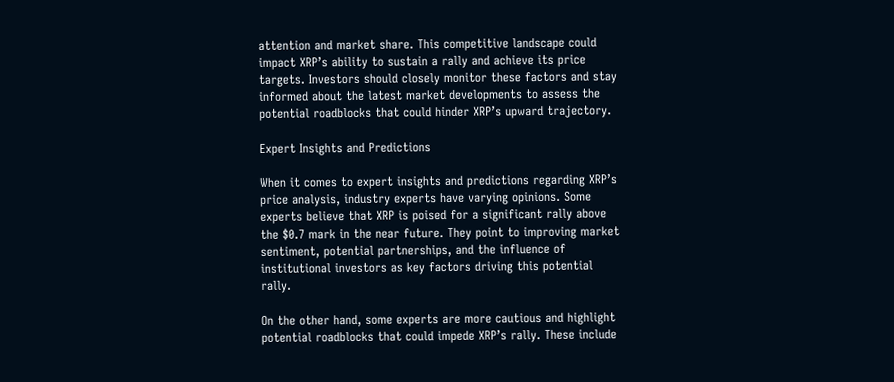attention and market share. This competitive landscape could impact XRP’s ability to sustain a rally and achieve its price targets. Investors should closely monitor these factors and stay informed about the latest market developments to assess the potential roadblocks that could hinder XRP’s upward trajectory.

Expert Insights and Predictions

When it comes to expert insights and predictions regarding XRP’s price analysis, industry experts have varying opinions. Some experts believe that XRP is poised for a significant rally above the $0.7 mark in the near future. They point to improving market sentiment, potential partnerships, and the influence of institutional investors as key factors driving this potential rally.

On the other hand, some experts are more cautious and highlight potential roadblocks that could impede XRP’s rally. These include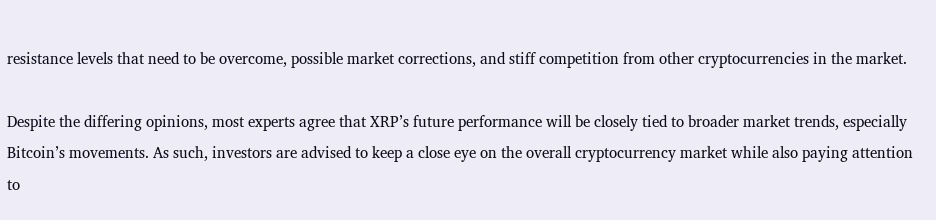resistance levels that need to be overcome, possible market corrections, and stiff competition from other cryptocurrencies in the market.

Despite the differing opinions, most experts agree that XRP’s future performance will be closely tied to broader market trends, especially Bitcoin’s movements. As such, investors are advised to keep a close eye on the overall cryptocurrency market while also paying attention to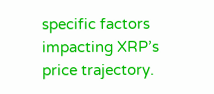specific factors impacting XRP’s price trajectory.